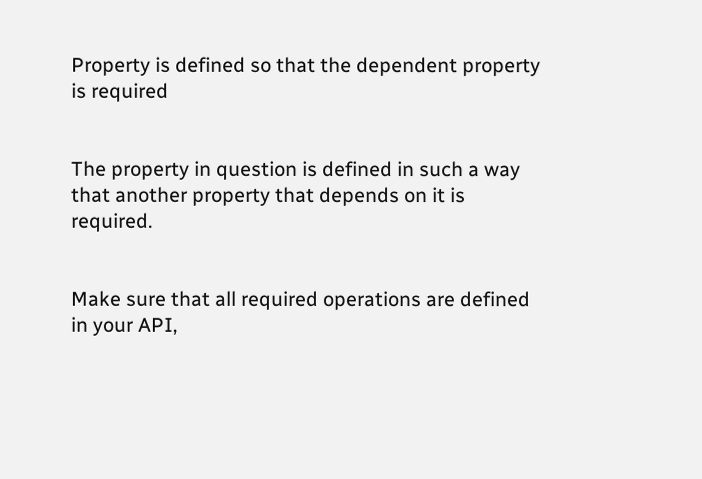Property is defined so that the dependent property is required


The property in question is defined in such a way that another property that depends on it is required.


Make sure that all required operations are defined in your API,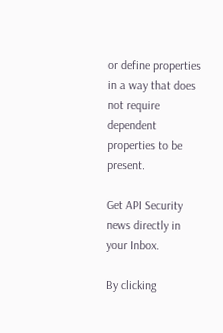or define properties in a way that does not require dependent properties to be present.

Get API Security news directly in your Inbox.

By clicking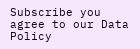Subscribe you agree to our Data Policy